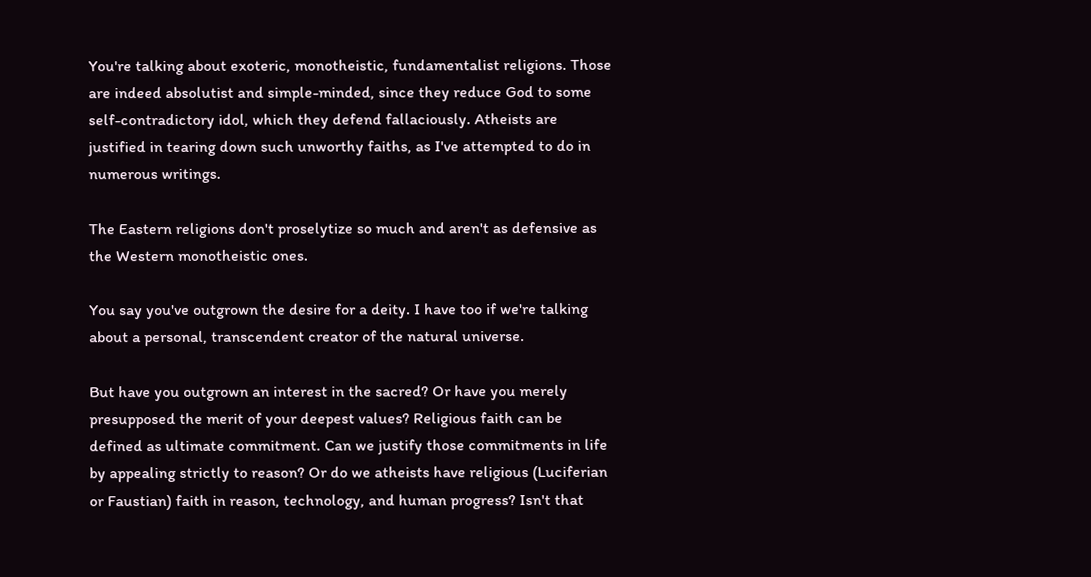You're talking about exoteric, monotheistic, fundamentalist religions. Those are indeed absolutist and simple-minded, since they reduce God to some self-contradictory idol, which they defend fallaciously. Atheists are justified in tearing down such unworthy faiths, as I've attempted to do in numerous writings.

The Eastern religions don't proselytize so much and aren't as defensive as the Western monotheistic ones.

You say you've outgrown the desire for a deity. I have too if we're talking about a personal, transcendent creator of the natural universe.

But have you outgrown an interest in the sacred? Or have you merely presupposed the merit of your deepest values? Religious faith can be defined as ultimate commitment. Can we justify those commitments in life by appealing strictly to reason? Or do we atheists have religious (Luciferian or Faustian) faith in reason, technology, and human progress? Isn't that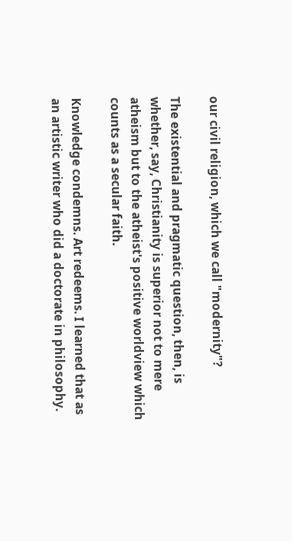our civil religion, which we call "modernity"?

The existential and pragmatic question, then, is whether, say, Christianity is superior not to mere atheism but to the atheist's positive worldview which counts as a secular faith.

Knowledge condemns. Art redeems. I learned that as an artistic writer who did a doctorate in philosophy.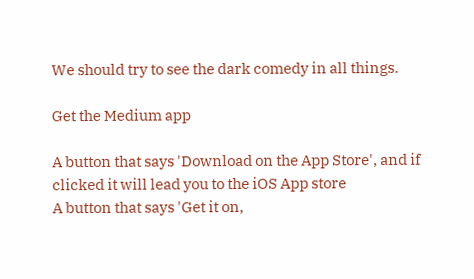We should try to see the dark comedy in all things.

Get the Medium app

A button that says 'Download on the App Store', and if clicked it will lead you to the iOS App store
A button that says 'Get it on,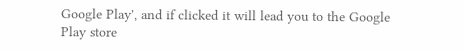Google Play', and if clicked it will lead you to the Google Play store